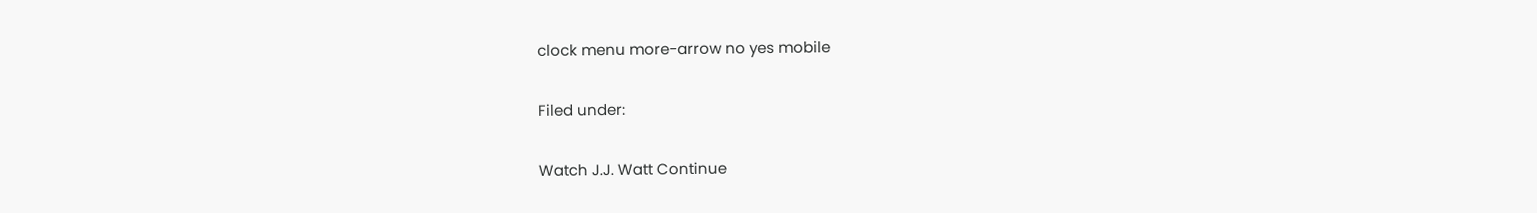clock menu more-arrow no yes mobile

Filed under:

Watch J.J. Watt Continue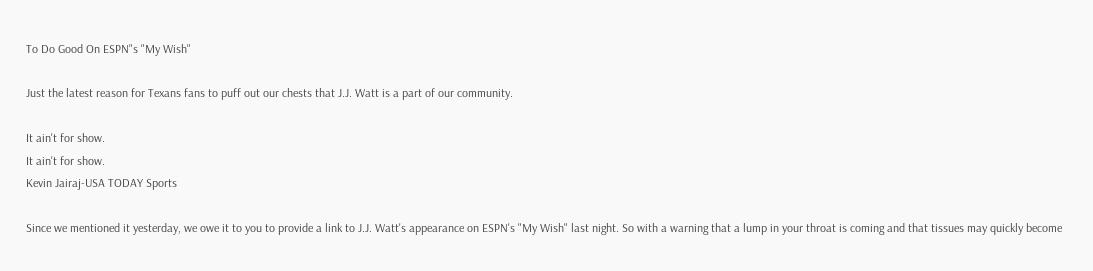To Do Good On ESPN"s "My Wish"

Just the latest reason for Texans fans to puff out our chests that J.J. Watt is a part of our community.

It ain't for show.
It ain't for show.
Kevin Jairaj-USA TODAY Sports

Since we mentioned it yesterday, we owe it to you to provide a link to J.J. Watt's appearance on ESPN's "My Wish" last night. So with a warning that a lump in your throat is coming and that tissues may quickly become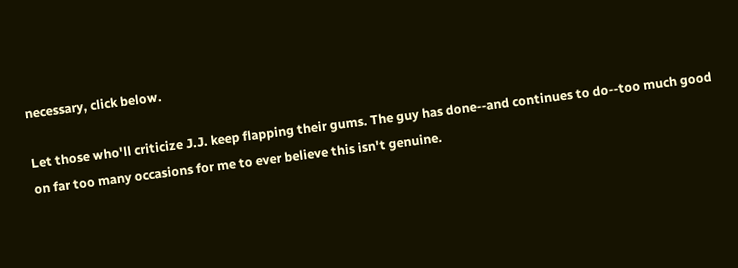necessary, click below.

Let those who'll criticize J.J. keep flapping their gums. The guy has done--and continues to do--too much good on far too many occasions for me to ever believe this isn't genuine.